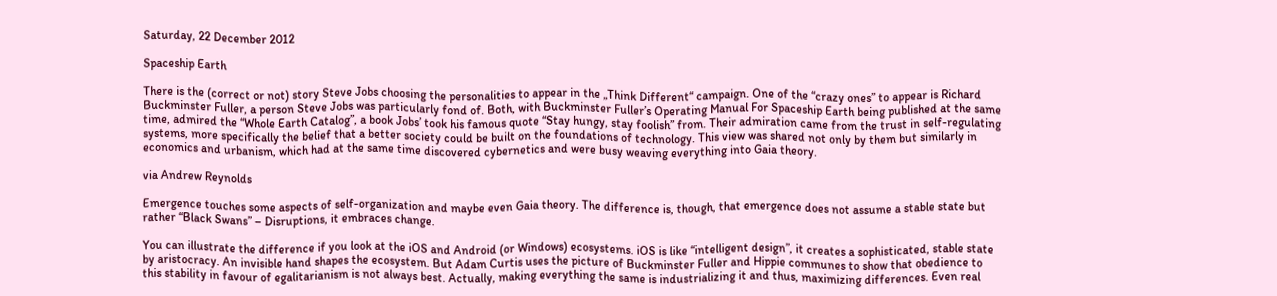Saturday, 22 December 2012

Spaceship Earth

There is the (correct or not) story Steve Jobs choosing the personalities to appear in the „Think Different“ campaign. One of the “crazy ones” to appear is Richard Buckminster Fuller, a person Steve Jobs was particularly fond of. Both, with Buckminster Fuller’s Operating Manual For Spaceship Earth being published at the same time, admired the “Whole Earth Catalog”, a book Jobs’ took his famous quote “Stay hungy, stay foolish” from. Their admiration came from the trust in self-regulating systems, more specifically the belief that a better society could be built on the foundations of technology. This view was shared not only by them but similarly in economics and urbanism, which had at the same time discovered cybernetics and were busy weaving everything into Gaia theory.

via Andrew Reynolds

Emergence touches some aspects of self-organization and maybe even Gaia theory. The difference is, though, that emergence does not assume a stable state but rather “Black Swans” – Disruptions, it embraces change.

You can illustrate the difference if you look at the iOS and Android (or Windows) ecosystems. iOS is like “intelligent design”, it creates a sophisticated, stable state by aristocracy. An invisible hand shapes the ecosystem. But Adam Curtis uses the picture of Buckminster Fuller and Hippie communes to show that obedience to this stability in favour of egalitarianism is not always best. Actually, making everything the same is industrializing it and thus, maximizing differences. Even real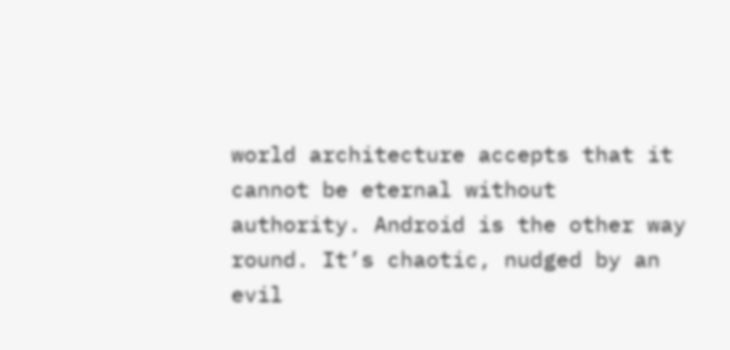world architecture accepts that it cannot be eternal without authority. Android is the other way round. It’s chaotic, nudged by an evil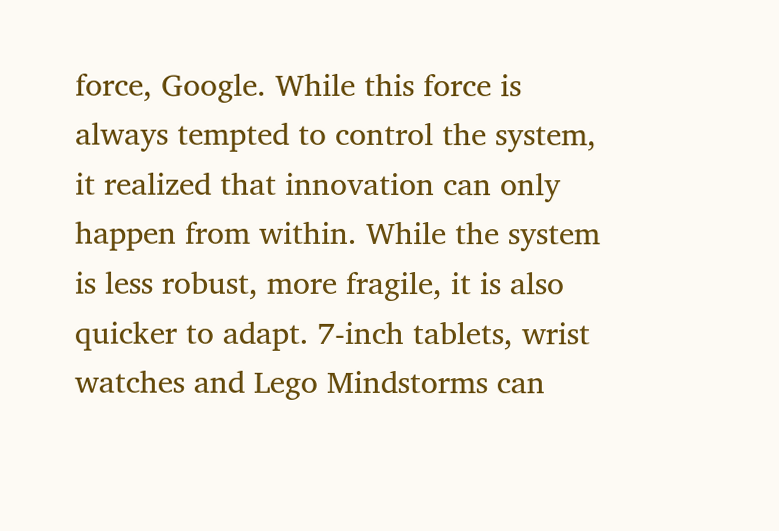force, Google. While this force is always tempted to control the system, it realized that innovation can only happen from within. While the system is less robust, more fragile, it is also quicker to adapt. 7-inch tablets, wrist watches and Lego Mindstorms can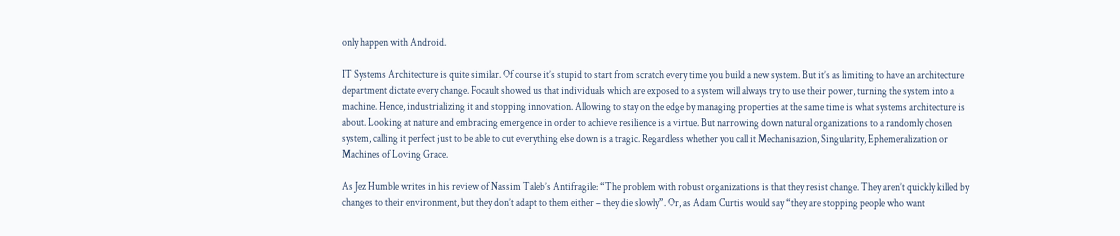only happen with Android.

IT Systems Architecture is quite similar. Of course it’s stupid to start from scratch every time you build a new system. But it’s as limiting to have an architecture department dictate every change. Focault showed us that individuals which are exposed to a system will always try to use their power, turning the system into a machine. Hence, industrializing it and stopping innovation. Allowing to stay on the edge by managing properties at the same time is what systems architecture is about. Looking at nature and embracing emergence in order to achieve resilience is a virtue. But narrowing down natural organizations to a randomly chosen system, calling it perfect just to be able to cut everything else down is a tragic. Regardless whether you call it Mechanisazion, Singularity, Ephemeralization or Machines of Loving Grace.

As Jez Humble writes in his review of Nassim Taleb’s Antifragile: “The problem with robust organizations is that they resist change. They aren’t quickly killed by changes to their environment, but they don’t adapt to them either – they die slowly”. Or, as Adam Curtis would say “they are stopping people who want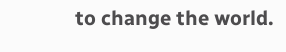to change the world.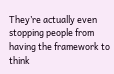They’re actually even stopping people from having the framework to think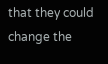that they could change the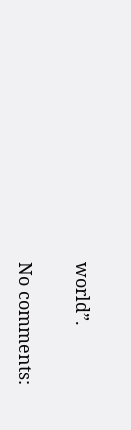world”.

No comments: